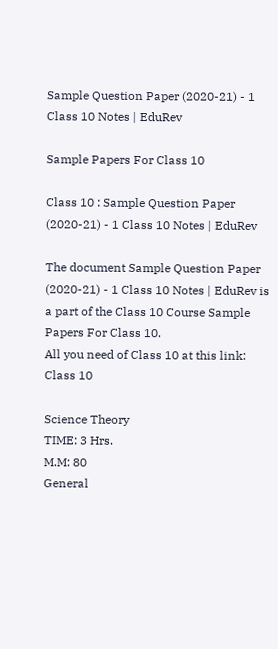Sample Question Paper (2020-21) - 1 Class 10 Notes | EduRev

Sample Papers For Class 10

Class 10 : Sample Question Paper (2020-21) - 1 Class 10 Notes | EduRev

The document Sample Question Paper (2020-21) - 1 Class 10 Notes | EduRev is a part of the Class 10 Course Sample Papers For Class 10.
All you need of Class 10 at this link: Class 10

Science Theory
TIME: 3 Hrs.
M.M: 80
General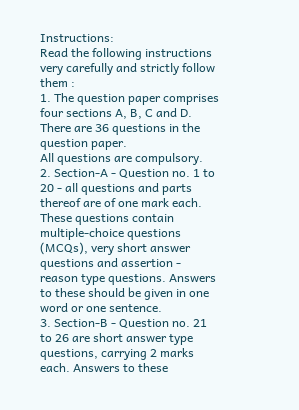Instructions:
Read the following instructions very carefully and strictly follow them :
1. The question paper comprises four sections A, B, C and D. There are 36 questions in the question paper.
All questions are compulsory.
2. Section-A - Question no. 1 to 20 - all questions and parts thereof are of one mark each. These questions contain multiple-choice questions (MCQs), very short answer questions and assertion - reason type questions. Answers to these should be given in one word or one sentence.
3. Section-B - Question no. 21 to 26 are short answer type questions, carrying 2 marks each. Answers to these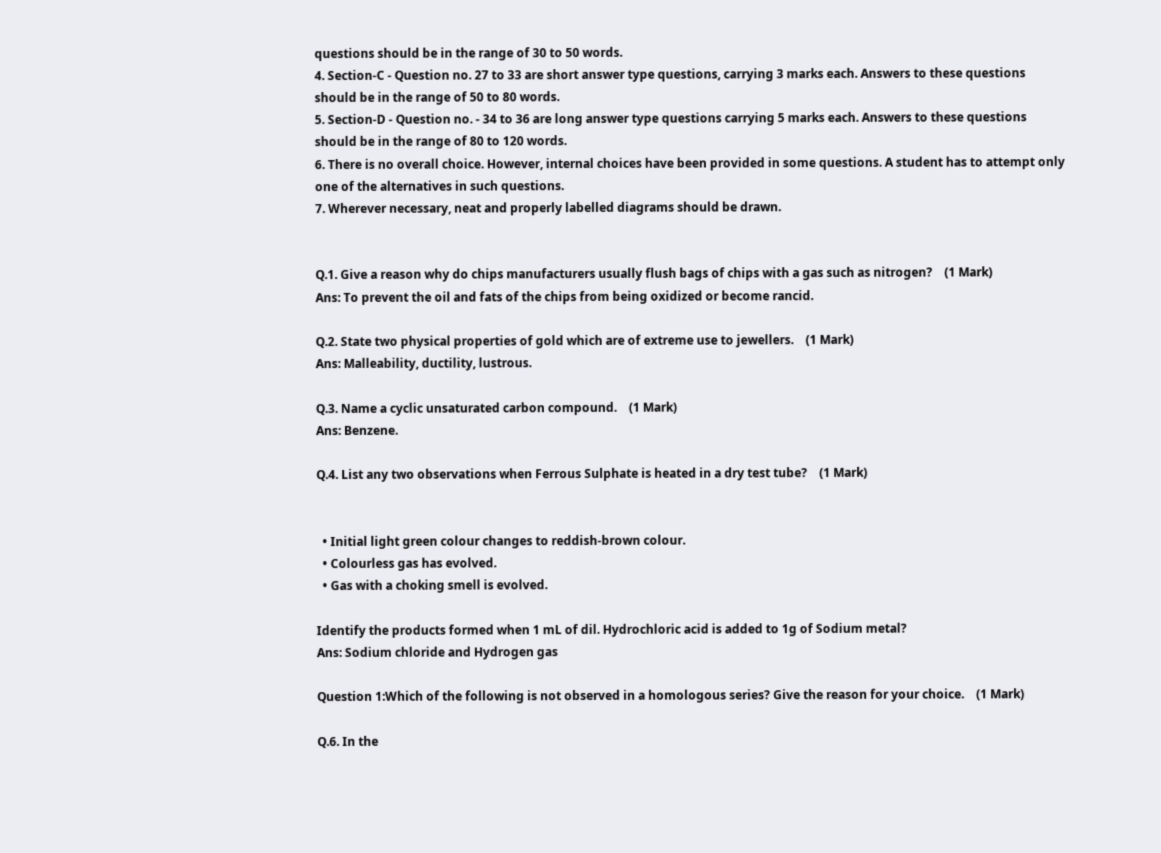questions should be in the range of 30 to 50 words.
4. Section-C - Question no. 27 to 33 are short answer type questions, carrying 3 marks each. Answers to these questions should be in the range of 50 to 80 words.
5. Section-D - Question no. - 34 to 36 are long answer type questions carrying 5 marks each. Answers to these questions should be in the range of 80 to 120 words.
6. There is no overall choice. However, internal choices have been provided in some questions. A student has to attempt only one of the alternatives in such questions.
7. Wherever necessary, neat and properly labelled diagrams should be drawn.


Q.1. Give a reason why do chips manufacturers usually flush bags of chips with a gas such as nitrogen?    (1 Mark)
Ans: To prevent the oil and fats of the chips from being oxidized or become rancid.

Q.2. State two physical properties of gold which are of extreme use to jewellers.    (1 Mark)
Ans: Malleability, ductility, lustrous.

Q.3. Name a cyclic unsaturated carbon compound.    (1 Mark)
Ans: Benzene.

Q.4. List any two observations when Ferrous Sulphate is heated in a dry test tube?    (1 Mark)


  • Initial light green colour changes to reddish-brown colour.
  • Colourless gas has evolved.
  • Gas with a choking smell is evolved.

Identify the products formed when 1 mL of dil. Hydrochloric acid is added to 1g of Sodium metal?
Ans: Sodium chloride and Hydrogen gas

Question 1:Which of the following is not observed in a homologous series? Give the reason for your choice.    (1 Mark)

Q.6. In the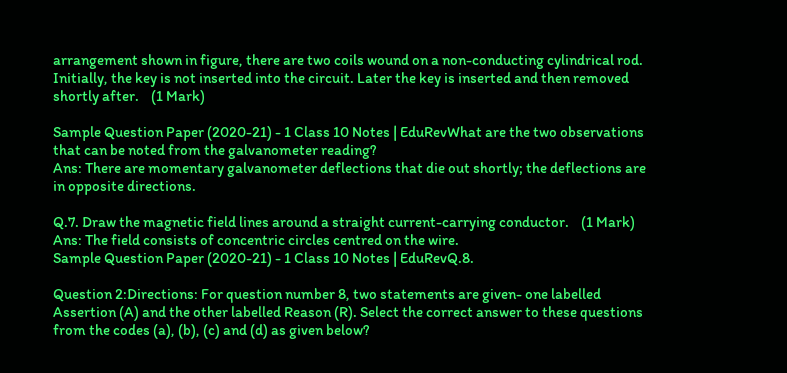arrangement shown in figure, there are two coils wound on a non-conducting cylindrical rod. Initially, the key is not inserted into the circuit. Later the key is inserted and then removed shortly after.    (1 Mark)

Sample Question Paper (2020-21) - 1 Class 10 Notes | EduRevWhat are the two observations that can be noted from the galvanometer reading?
Ans: There are momentary galvanometer deflections that die out shortly; the deflections are in opposite directions.

Q.7. Draw the magnetic field lines around a straight current-carrying conductor.    (1 Mark)
Ans: The field consists of concentric circles centred on the wire.
Sample Question Paper (2020-21) - 1 Class 10 Notes | EduRevQ.8.

Question 2:Directions: For question number 8, two statements are given- one labelled Assertion (A) and the other labelled Reason (R). Select the correct answer to these questions from the codes (a), (b), (c) and (d) as given below?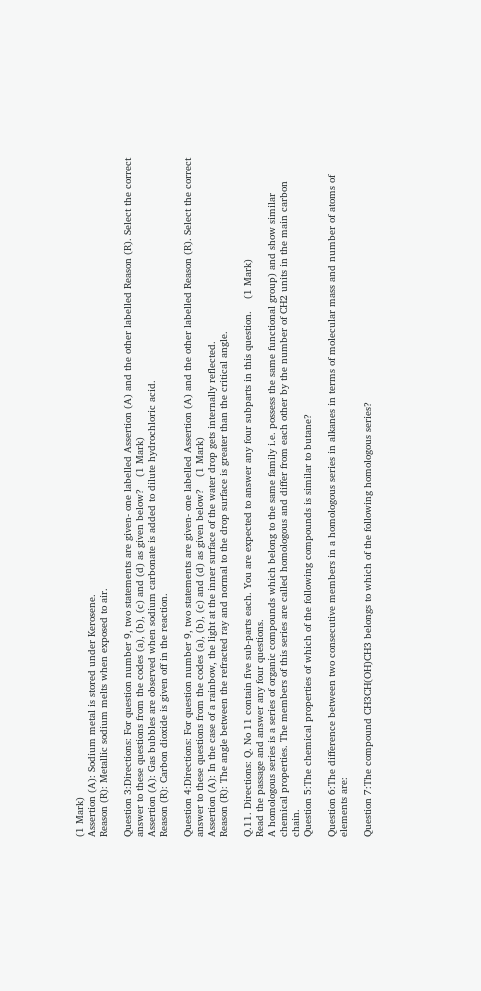(1 Mark)
Assertion (A): Sodium metal is stored under Kerosene.
Reason (R): Metallic sodium melts when exposed to air.

Question 3:Directions: For question number 9, two statements are given- one labelled Assertion (A) and the other labelled Reason (R). Select the correct answer to these questions from the codes (a), (b), (c) and (d) as given below?    (1 Mark)
Assertion (A): Gas bubbles are observed when sodium carbonate is added to dilute hydrochloric acid.
Reason (R): Carbon dioxide is given off in the reaction.

Question 4:Directions: For question number 9, two statements are given- one labelled Assertion (A) and the other labelled Reason (R). Select the correct answer to these questions from the codes (a), (b), (c) and (d) as given below?    (1 Mark)
Assertion (A): In the case of a rainbow, the light at the inner surface of the water drop gets internally reflected.
Reason (R): The angle between the refracted ray and normal to the drop surface is greater than the critical angle.

Q.11. Directions: Q. No 11 contain five sub-parts each. You are expected to answer any four subparts in this question.    (1 Mark)
Read the passage and answer any four questions.
A homologous series is a series of organic compounds which belong to the same family i.e. possess the same functional group) and show similar chemical properties. The members of this series are called homologous and differ from each other by the number of CH2 units in the main carbon chain.
Question 5:The chemical properties of which of the following compounds is similar to butane?

Question 6:The difference between two consecutive members in a homologous series in alkanes in terms of molecular mass and number of atoms of elements are:

Question 7:The compound CH3CH(OH)CH3 belongs to which of the following homologous series?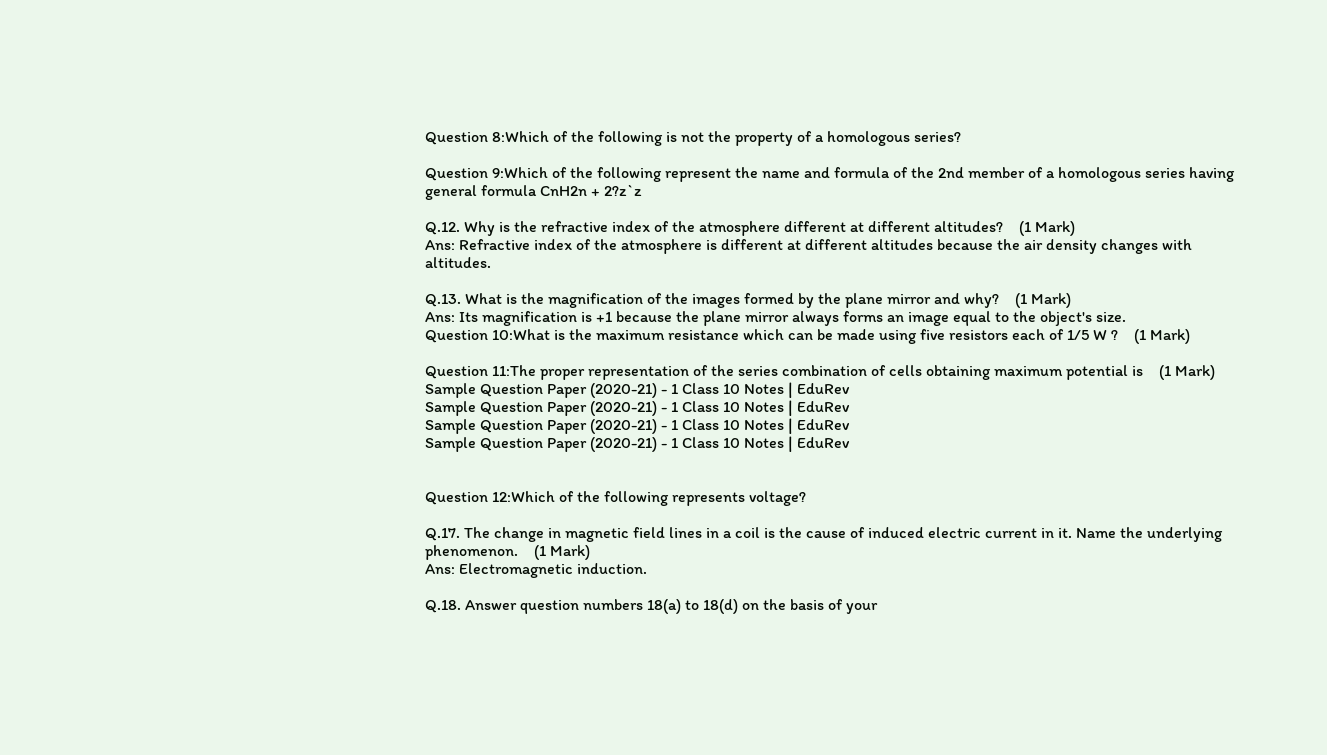Question 8:Which of the following is not the property of a homologous series?

Question 9:Which of the following represent the name and formula of the 2nd member of a homologous series having general formula CnH2n + 2?z`z

Q.12. Why is the refractive index of the atmosphere different at different altitudes?    (1 Mark)
Ans: Refractive index of the atmosphere is different at different altitudes because the air density changes with altitudes.

Q.13. What is the magnification of the images formed by the plane mirror and why?    (1 Mark)
Ans: Its magnification is +1 because the plane mirror always forms an image equal to the object's size.
Question 10:What is the maximum resistance which can be made using five resistors each of 1/5 W ?    (1 Mark)

Question 11:The proper representation of the series combination of cells obtaining maximum potential is    (1 Mark)
Sample Question Paper (2020-21) - 1 Class 10 Notes | EduRev
Sample Question Paper (2020-21) - 1 Class 10 Notes | EduRev
Sample Question Paper (2020-21) - 1 Class 10 Notes | EduRev
Sample Question Paper (2020-21) - 1 Class 10 Notes | EduRev


Question 12:Which of the following represents voltage?

Q.17. The change in magnetic field lines in a coil is the cause of induced electric current in it. Name the underlying phenomenon.    (1 Mark)
Ans: Electromagnetic induction.

Q.18. Answer question numbers 18(a) to 18(d) on the basis of your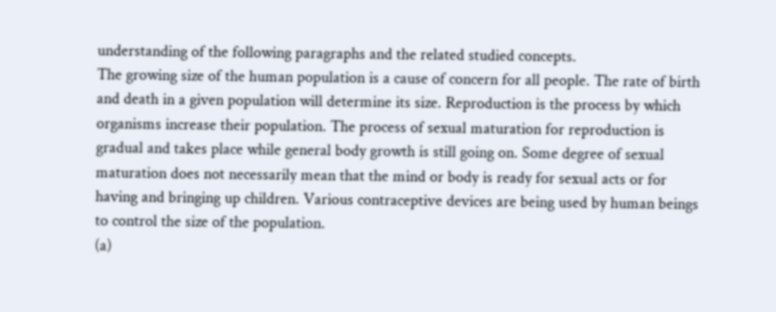understanding of the following paragraphs and the related studied concepts.
The growing size of the human population is a cause of concern for all people. The rate of birth and death in a given population will determine its size. Reproduction is the process by which organisms increase their population. The process of sexual maturation for reproduction is gradual and takes place while general body growth is still going on. Some degree of sexual maturation does not necessarily mean that the mind or body is ready for sexual acts or for having and bringing up children. Various contraceptive devices are being used by human beings to control the size of the population.
(a)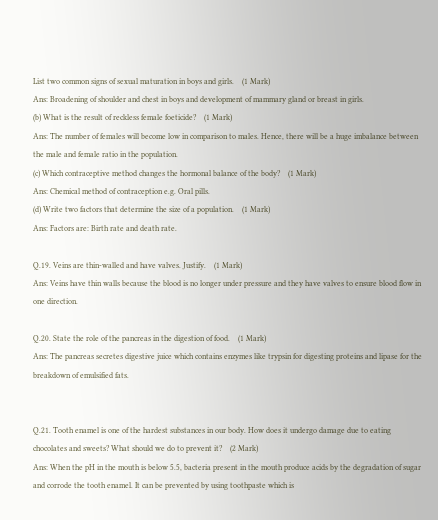List two common signs of sexual maturation in boys and girls.    (1 Mark)
Ans: Broadening of shoulder and chest in boys and development of mammary gland or breast in girls.
(b) What is the result of reckless female foeticide?    (1 Mark)
Ans: The number of females will become low in comparison to males. Hence, there will be a huge imbalance between the male and female ratio in the population.
(c) Which contraceptive method changes the hormonal balance of the body?    (1 Mark)
Ans: Chemical method of contraception e.g. Oral pills.
(d) Write two factors that determine the size of a population.    (1 Mark)
Ans: Factors are: Birth rate and death rate.

Q.19. Veins are thin-walled and have valves. Justify.    (1 Mark)
Ans: Veins have thin walls because the blood is no longer under pressure and they have valves to ensure blood flow in one direction.

Q.20. State the role of the pancreas in the digestion of food.    (1 Mark)
Ans: The pancreas secretes digestive juice which contains enzymes like trypsin for digesting proteins and lipase for the breakdown of emulsified fats.


Q.21. Tooth enamel is one of the hardest substances in our body. How does it undergo damage due to eating chocolates and sweets? What should we do to prevent it?    (2 Mark)
Ans: When the pH in the mouth is below 5.5, bacteria present in the mouth produce acids by the degradation of sugar and corrode the tooth enamel. It can be prevented by using toothpaste which is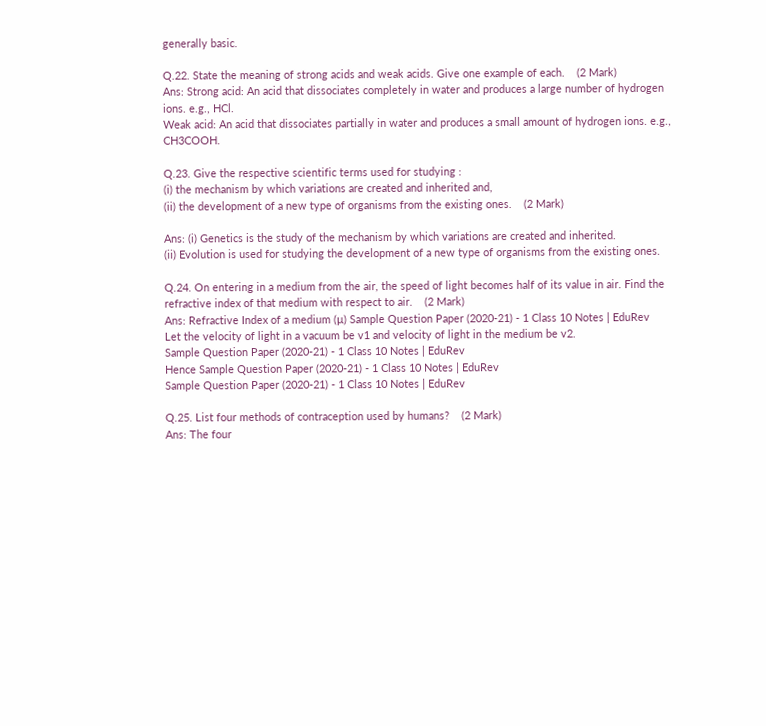generally basic.

Q.22. State the meaning of strong acids and weak acids. Give one example of each.    (2 Mark)
Ans: Strong acid: An acid that dissociates completely in water and produces a large number of hydrogen ions. e.g., HCl.
Weak acid: An acid that dissociates partially in water and produces a small amount of hydrogen ions. e.g., CH3COOH.

Q.23. Give the respective scientific terms used for studying :
(i) the mechanism by which variations are created and inherited and,
(ii) the development of a new type of organisms from the existing ones.    (2 Mark)

Ans: (i) Genetics is the study of the mechanism by which variations are created and inherited.
(ii) Evolution is used for studying the development of a new type of organisms from the existing ones.

Q.24. On entering in a medium from the air, the speed of light becomes half of its value in air. Find the refractive index of that medium with respect to air.    (2 Mark)
Ans: Refractive Index of a medium (µ) Sample Question Paper (2020-21) - 1 Class 10 Notes | EduRev
Let the velocity of light in a vacuum be v1 and velocity of light in the medium be v2.
Sample Question Paper (2020-21) - 1 Class 10 Notes | EduRev
Hence Sample Question Paper (2020-21) - 1 Class 10 Notes | EduRev
Sample Question Paper (2020-21) - 1 Class 10 Notes | EduRev

Q.25. List four methods of contraception used by humans?    (2 Mark)
Ans: The four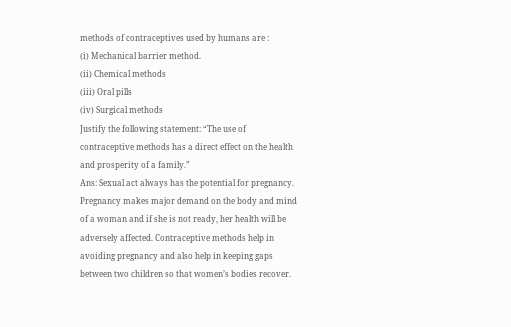methods of contraceptives used by humans are :
(i) Mechanical barrier method.
(ii) Chemical methods
(iii) Oral pills
(iv) Surgical methods
Justify the following statement: “The use of contraceptive methods has a direct effect on the health and prosperity of a family.”
Ans: Sexual act always has the potential for pregnancy. Pregnancy makes major demand on the body and mind of a woman and if she is not ready, her health will be adversely affected. Contraceptive methods help in avoiding pregnancy and also help in keeping gaps between two children so that women’s bodies recover.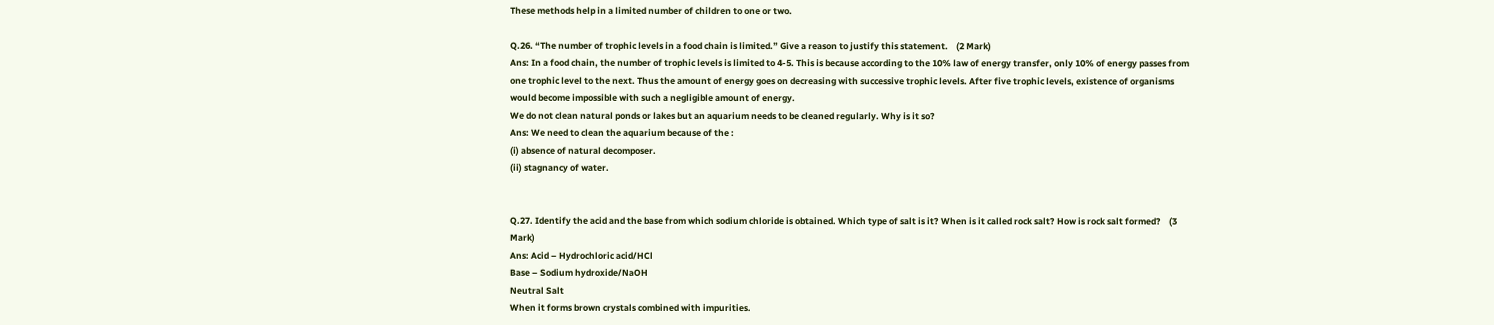These methods help in a limited number of children to one or two.

Q.26. “The number of trophic levels in a food chain is limited.” Give a reason to justify this statement.    (2 Mark)
Ans: In a food chain, the number of trophic levels is limited to 4-5. This is because according to the 10% law of energy transfer, only 10% of energy passes from one trophic level to the next. Thus the amount of energy goes on decreasing with successive trophic levels. After five trophic levels, existence of organisms would become impossible with such a negligible amount of energy.
We do not clean natural ponds or lakes but an aquarium needs to be cleaned regularly. Why is it so?
Ans: We need to clean the aquarium because of the :
(i) absence of natural decomposer.
(ii) stagnancy of water.


Q.27. Identify the acid and the base from which sodium chloride is obtained. Which type of salt is it? When is it called rock salt? How is rock salt formed?    (3 Mark)
Ans: Acid – Hydrochloric acid/HCl
Base – Sodium hydroxide/NaOH
Neutral Salt
When it forms brown crystals combined with impurities.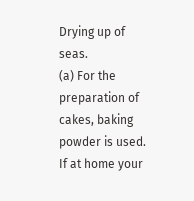Drying up of seas.
(a) For the preparation of cakes, baking powder is used. If at home your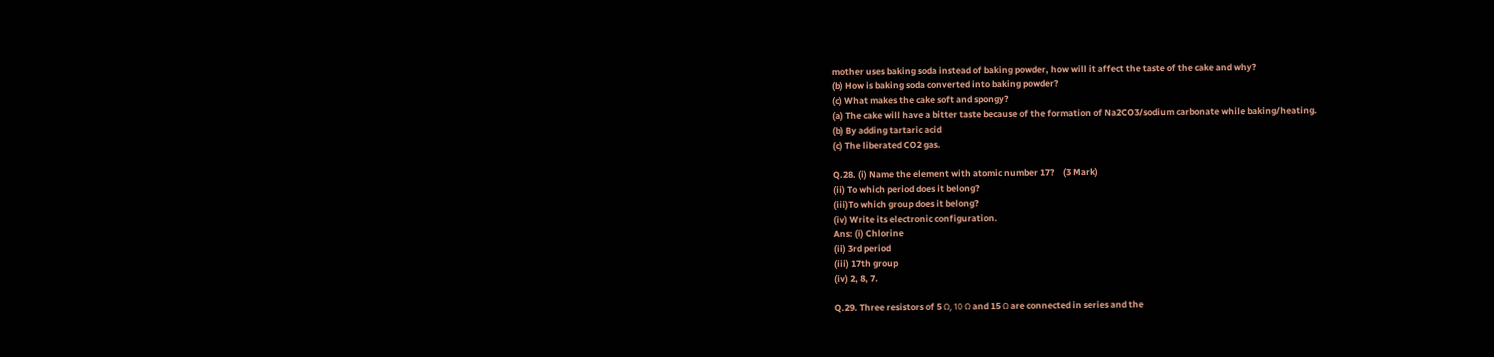mother uses baking soda instead of baking powder, how will it affect the taste of the cake and why?
(b) How is baking soda converted into baking powder?
(c) What makes the cake soft and spongy?
(a) The cake will have a bitter taste because of the formation of Na2CO3/sodium carbonate while baking/heating.
(b) By adding tartaric acid
(c) The liberated CO2 gas.

Q.28. (i) Name the element with atomic number 17?    (3 Mark)
(ii) To which period does it belong?
(iii)To which group does it belong?
(iv) Write its electronic configuration.
Ans: (i) Chlorine
(ii) 3rd period
(iii) 17th group
(iv) 2, 8, 7.

Q.29. Three resistors of 5 Ω, 10 Ω and 15 Ω are connected in series and the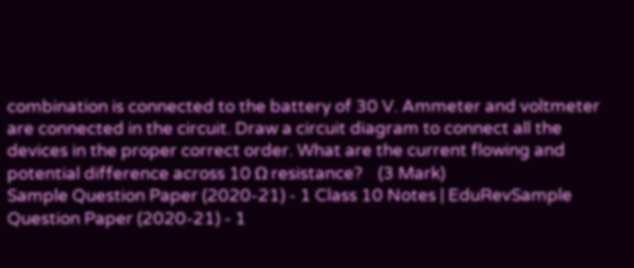combination is connected to the battery of 30 V. Ammeter and voltmeter are connected in the circuit. Draw a circuit diagram to connect all the devices in the proper correct order. What are the current flowing and potential difference across 10 Ω resistance?    (3 Mark)
Sample Question Paper (2020-21) - 1 Class 10 Notes | EduRevSample Question Paper (2020-21) - 1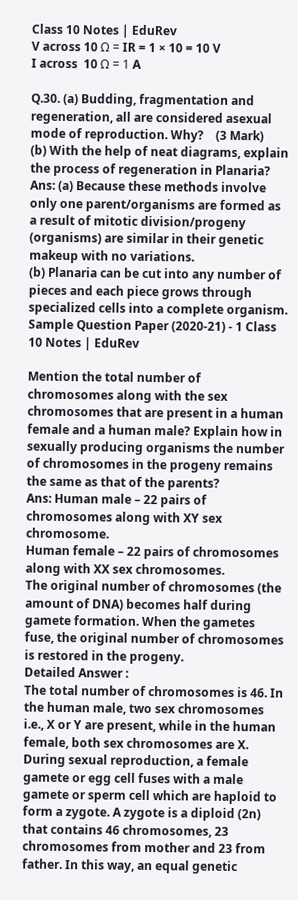Class 10 Notes | EduRev
V across 10 Ω = IR = 1 × 10 = 10 V
I across  10 Ω = 1 A

Q.30. (a) Budding, fragmentation and regeneration, all are considered asexual mode of reproduction. Why?    (3 Mark)
(b) With the help of neat diagrams, explain the process of regeneration in Planaria?
Ans: (a) Because these methods involve only one parent/organisms are formed as a result of mitotic division/progeny (organisms) are similar in their genetic makeup with no variations.
(b) Planaria can be cut into any number of pieces and each piece grows through specialized cells into a complete organism.
Sample Question Paper (2020-21) - 1 Class 10 Notes | EduRev

Mention the total number of chromosomes along with the sex chromosomes that are present in a human female and a human male? Explain how in sexually producing organisms the number of chromosomes in the progeny remains the same as that of the parents?
Ans: Human male – 22 pairs of chromosomes along with XY sex chromosome.
Human female – 22 pairs of chromosomes along with XX sex chromosomes.
The original number of chromosomes (the amount of DNA) becomes half during gamete formation. When the gametes fuse, the original number of chromosomes is restored in the progeny.
Detailed Answer :
The total number of chromosomes is 46. In the human male, two sex chromosomes i.e., X or Y are present, while in the human female, both sex chromosomes are X. During sexual reproduction, a female gamete or egg cell fuses with a male gamete or sperm cell which are haploid to form a zygote. A zygote is a diploid (2n) that contains 46 chromosomes, 23 chromosomes from mother and 23 from father. In this way, an equal genetic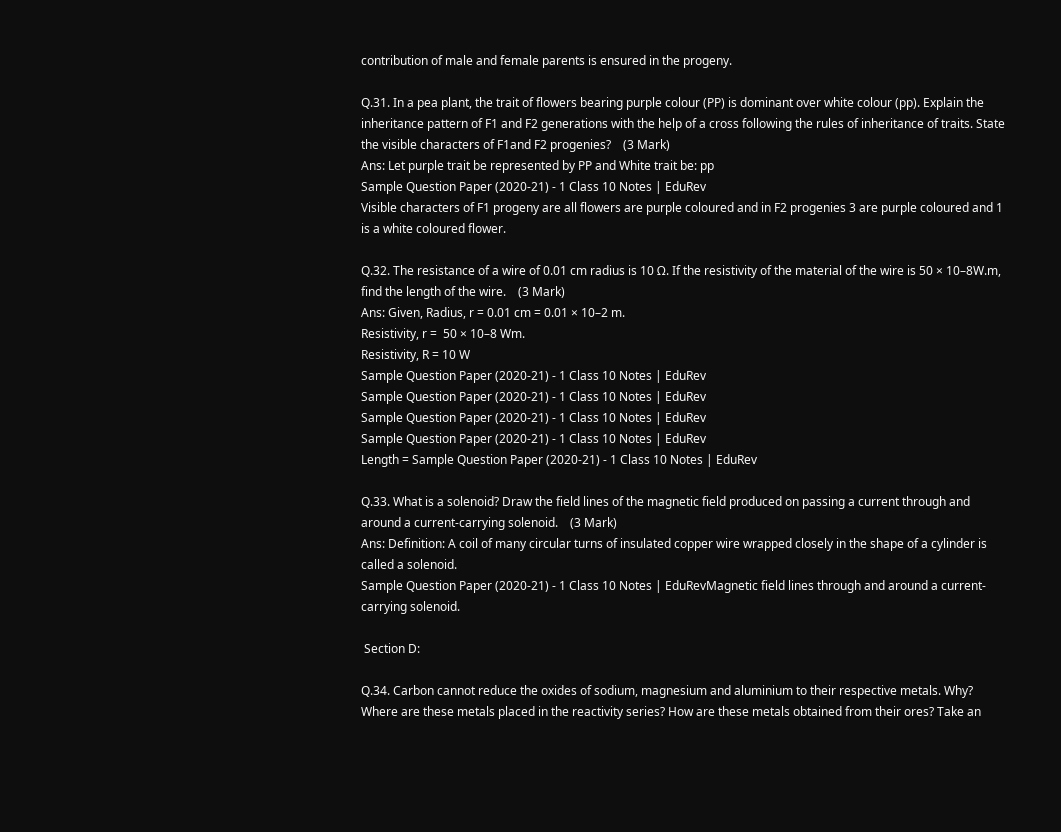contribution of male and female parents is ensured in the progeny.

Q.31. In a pea plant, the trait of flowers bearing purple colour (PP) is dominant over white colour (pp). Explain the inheritance pattern of F1 and F2 generations with the help of a cross following the rules of inheritance of traits. State the visible characters of F1and F2 progenies?    (3 Mark)
Ans: Let purple trait be represented by PP and White trait be: pp
Sample Question Paper (2020-21) - 1 Class 10 Notes | EduRev
Visible characters of F1 progeny are all flowers are purple coloured and in F2 progenies 3 are purple coloured and 1 is a white coloured flower.

Q.32. The resistance of a wire of 0.01 cm radius is 10 Ω. If the resistivity of the material of the wire is 50 × 10–8W.m, find the length of the wire.    (3 Mark)
Ans: Given, Radius, r = 0.01 cm = 0.01 × 10–2 m.
Resistivity, r =  50 × 10–8 Wm.
Resistivity, R = 10 W
Sample Question Paper (2020-21) - 1 Class 10 Notes | EduRev
Sample Question Paper (2020-21) - 1 Class 10 Notes | EduRev
Sample Question Paper (2020-21) - 1 Class 10 Notes | EduRev
Sample Question Paper (2020-21) - 1 Class 10 Notes | EduRev
Length = Sample Question Paper (2020-21) - 1 Class 10 Notes | EduRev

Q.33. What is a solenoid? Draw the field lines of the magnetic field produced on passing a current through and around a current-carrying solenoid.    (3 Mark)
Ans: Definition: A coil of many circular turns of insulated copper wire wrapped closely in the shape of a cylinder is called a solenoid.
Sample Question Paper (2020-21) - 1 Class 10 Notes | EduRevMagnetic field lines through and around a current-carrying solenoid.

 Section D:

Q.34. Carbon cannot reduce the oxides of sodium, magnesium and aluminium to their respective metals. Why? Where are these metals placed in the reactivity series? How are these metals obtained from their ores? Take an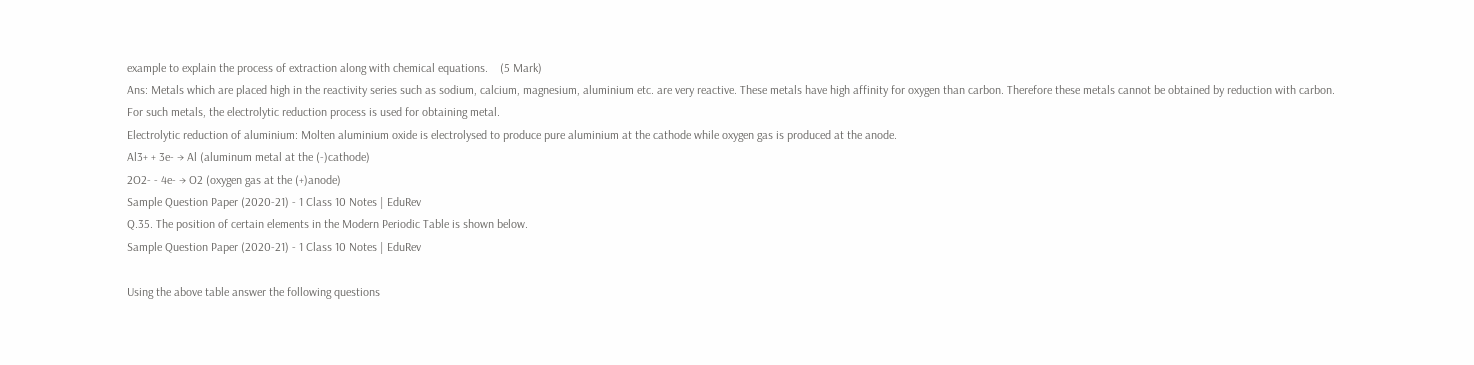example to explain the process of extraction along with chemical equations.    (5 Mark)
Ans: Metals which are placed high in the reactivity series such as sodium, calcium, magnesium, aluminium etc. are very reactive. These metals have high affinity for oxygen than carbon. Therefore these metals cannot be obtained by reduction with carbon.
For such metals, the electrolytic reduction process is used for obtaining metal.
Electrolytic reduction of aluminium: Molten aluminium oxide is electrolysed to produce pure aluminium at the cathode while oxygen gas is produced at the anode.
Al3+ + 3e- → Al (aluminum metal at the (-)cathode)
2O2- - 4e- → O2 (oxygen gas at the (+)anode)
Sample Question Paper (2020-21) - 1 Class 10 Notes | EduRev
Q.35. The position of certain elements in the Modern Periodic Table is shown below.
Sample Question Paper (2020-21) - 1 Class 10 Notes | EduRev

Using the above table answer the following questions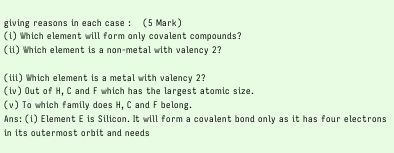giving reasons in each case :    (5 Mark)
(i) Which element will form only covalent compounds?
(ii) Which element is a non-metal with valency 2?

(iii) Which element is a metal with valency 2?
(iv) Out of H, C and F which has the largest atomic size.
(v) To which family does H, C and F belong.
Ans: (i) Element E is Silicon. It will form a covalent bond only as it has four electrons in its outermost orbit and needs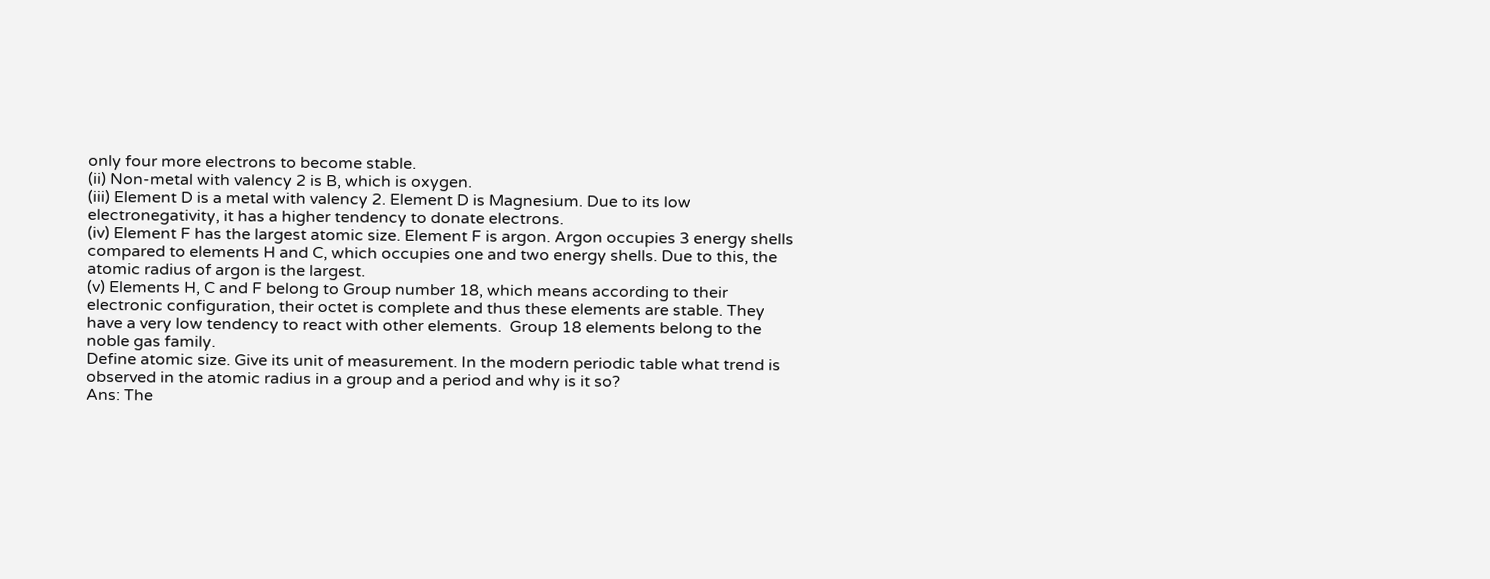only four more electrons to become stable.
(ii) Non-metal with valency 2 is B, which is oxygen.
(iii) Element D is a metal with valency 2. Element D is Magnesium. Due to its low electronegativity, it has a higher tendency to donate electrons.
(iv) Element F has the largest atomic size. Element F is argon. Argon occupies 3 energy shells compared to elements H and C, which occupies one and two energy shells. Due to this, the atomic radius of argon is the largest.
(v) Elements H, C and F belong to Group number 18, which means according to their electronic configuration, their octet is complete and thus these elements are stable. They have a very low tendency to react with other elements.  Group 18 elements belong to the noble gas family.
Define atomic size. Give its unit of measurement. In the modern periodic table what trend is observed in the atomic radius in a group and a period and why is it so?
Ans: The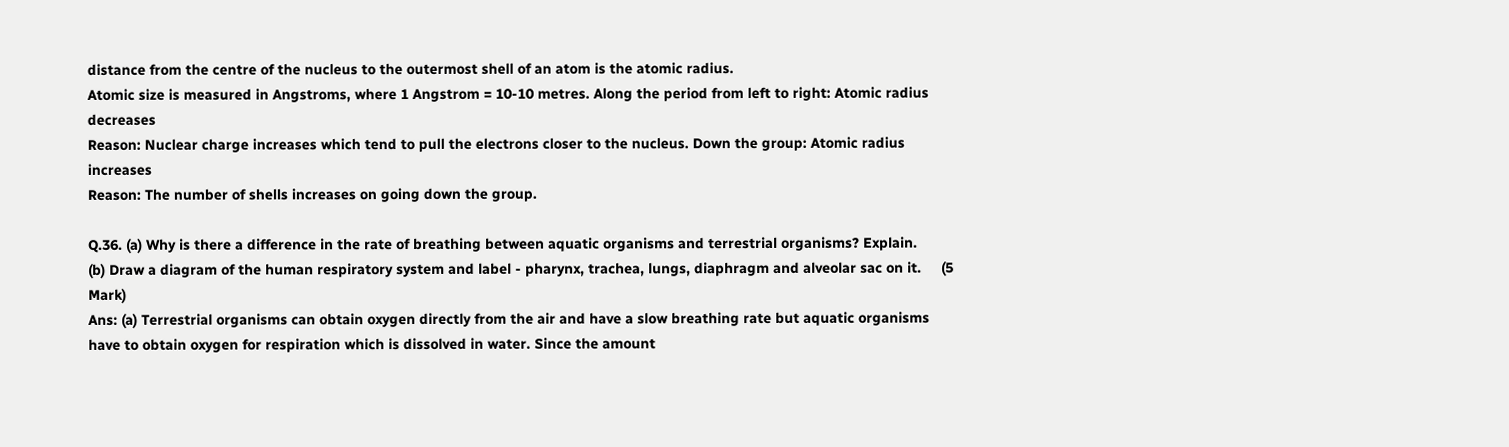distance from the centre of the nucleus to the outermost shell of an atom is the atomic radius.
Atomic size is measured in Angstroms, where 1 Angstrom = 10-10 metres. Along the period from left to right: Atomic radius decreases
Reason: Nuclear charge increases which tend to pull the electrons closer to the nucleus. Down the group: Atomic radius increases
Reason: The number of shells increases on going down the group.

Q.36. (a) Why is there a difference in the rate of breathing between aquatic organisms and terrestrial organisms? Explain.
(b) Draw a diagram of the human respiratory system and label - pharynx, trachea, lungs, diaphragm and alveolar sac on it.     (5 Mark)
Ans: (a) Terrestrial organisms can obtain oxygen directly from the air and have a slow breathing rate but aquatic organisms have to obtain oxygen for respiration which is dissolved in water. Since the amount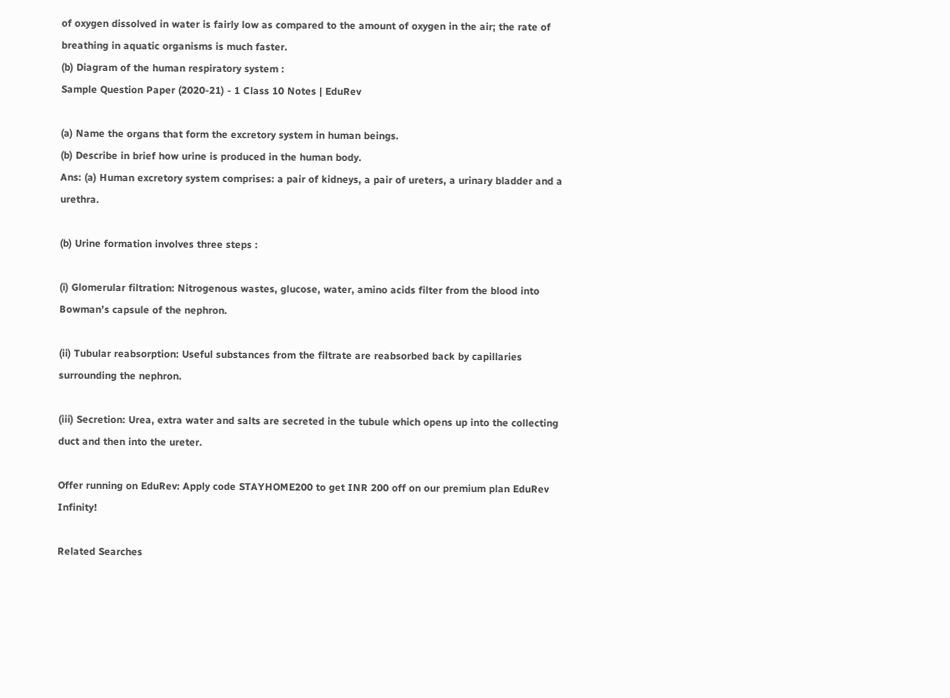of oxygen dissolved in water is fairly low as compared to the amount of oxygen in the air; the rate of breathing in aquatic organisms is much faster.
(b) Diagram of the human respiratory system :
Sample Question Paper (2020-21) - 1 Class 10 Notes | EduRev

(a) Name the organs that form the excretory system in human beings.
(b) Describe in brief how urine is produced in the human body.
Ans: (a) Human excretory system comprises: a pair of kidneys, a pair of ureters, a urinary bladder and a urethra.

(b) Urine formation involves three steps :

(i) Glomerular filtration: Nitrogenous wastes, glucose, water, amino acids filter from the blood into Bowman’s capsule of the nephron.

(ii) Tubular reabsorption: Useful substances from the filtrate are reabsorbed back by capillaries surrounding the nephron.

(iii) Secretion: Urea, extra water and salts are secreted in the tubule which opens up into the collecting duct and then into the ureter.

Offer running on EduRev: Apply code STAYHOME200 to get INR 200 off on our premium plan EduRev Infinity!

Related Searches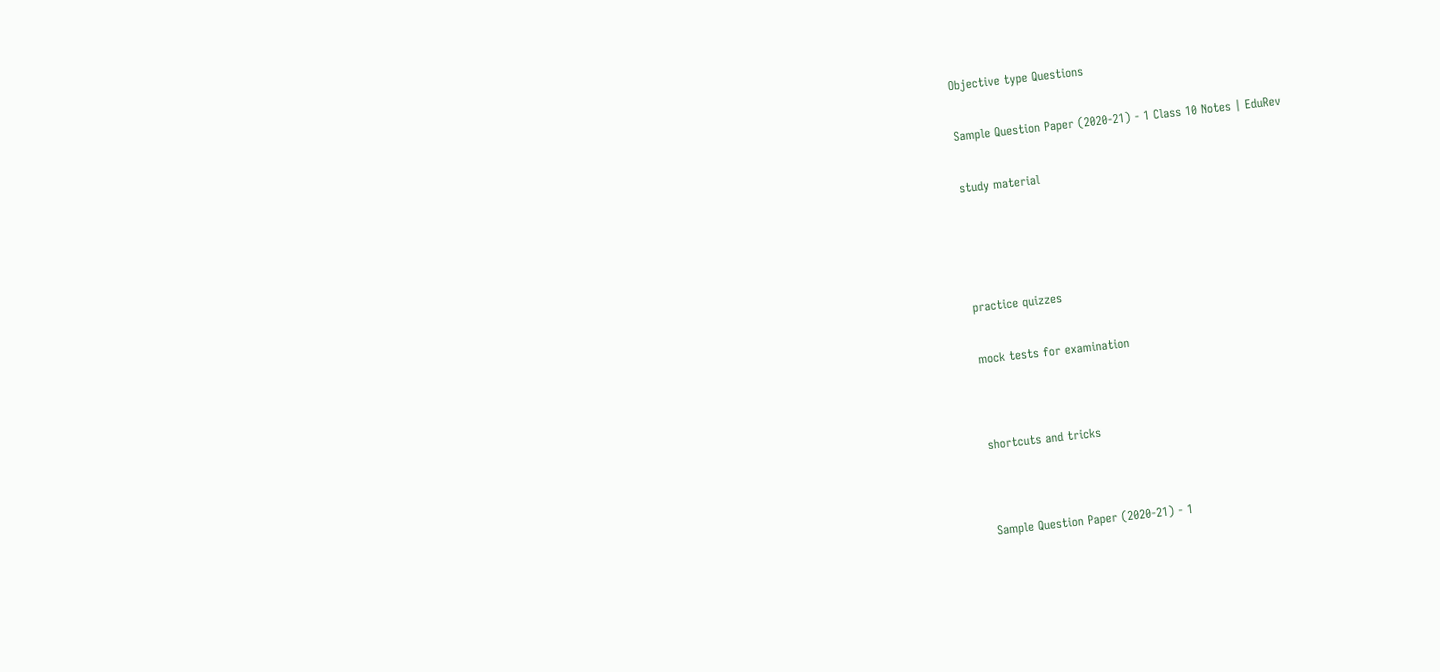Objective type Questions


Sample Question Paper (2020-21) - 1 Class 10 Notes | EduRev


study material






practice quizzes


mock tests for examination




shortcuts and tricks




Sample Question Paper (2020-21) - 1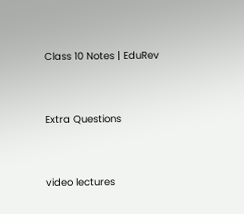Class 10 Notes | EduRev


Extra Questions


video lectures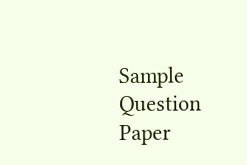Sample Question Paper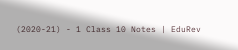(2020-21) - 1 Class 10 Notes | EduRev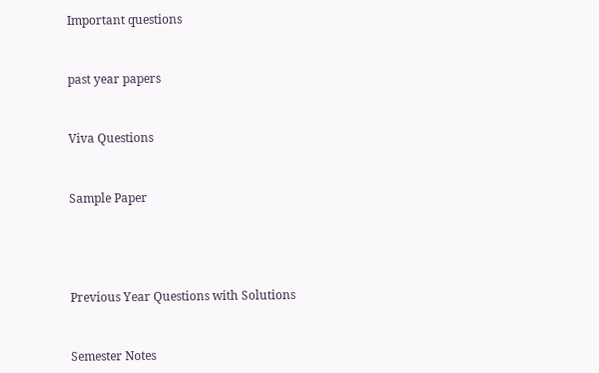Important questions


past year papers


Viva Questions


Sample Paper




Previous Year Questions with Solutions


Semester Notes